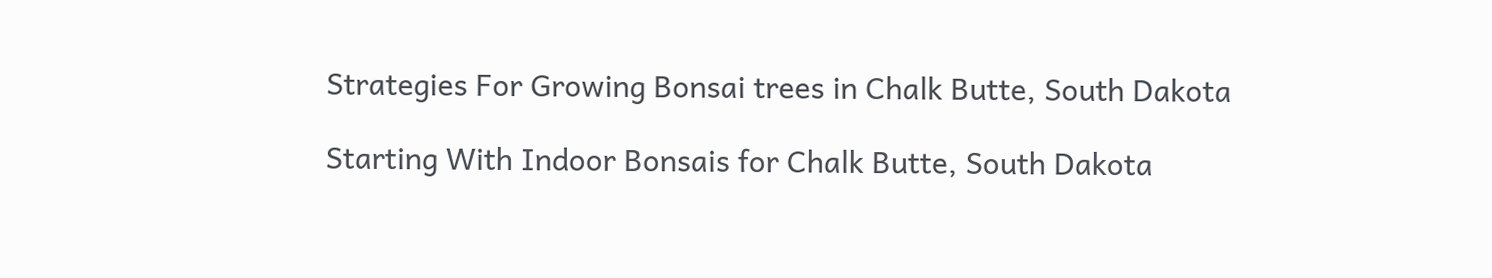Strategies For Growing Bonsai trees in Chalk Butte, South Dakota

Starting With Indoor Bonsais for Chalk Butte, South Dakota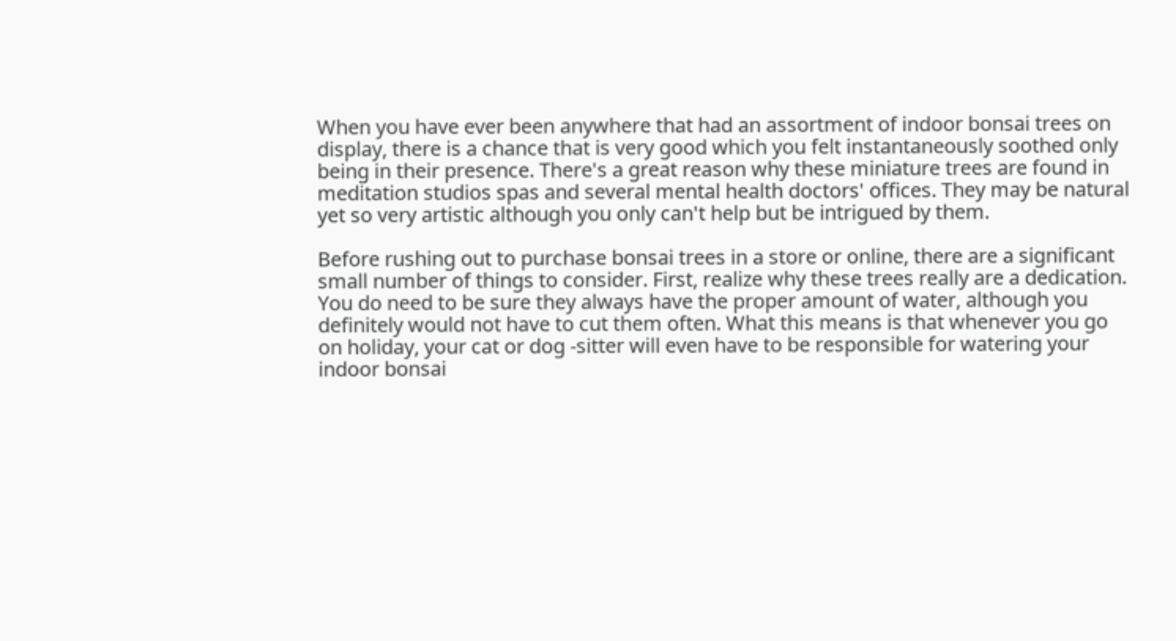When you have ever been anywhere that had an assortment of indoor bonsai trees on display, there is a chance that is very good which you felt instantaneously soothed only being in their presence. There's a great reason why these miniature trees are found in meditation studios spas and several mental health doctors' offices. They may be natural yet so very artistic although you only can't help but be intrigued by them.

Before rushing out to purchase bonsai trees in a store or online, there are a significant small number of things to consider. First, realize why these trees really are a dedication. You do need to be sure they always have the proper amount of water, although you definitely would not have to cut them often. What this means is that whenever you go on holiday, your cat or dog -sitter will even have to be responsible for watering your indoor bonsai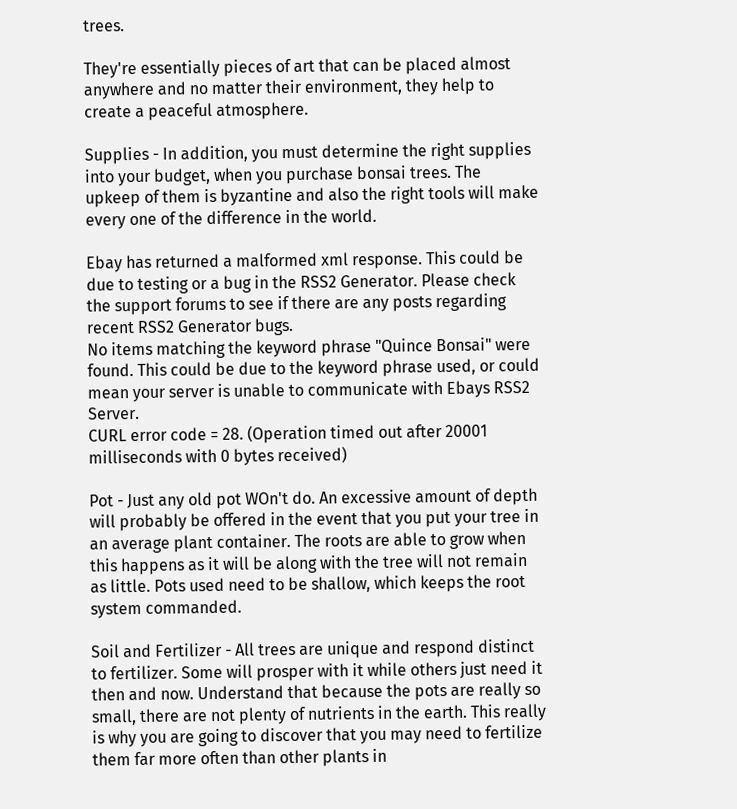trees.

They're essentially pieces of art that can be placed almost anywhere and no matter their environment, they help to create a peaceful atmosphere.

Supplies - In addition, you must determine the right supplies into your budget, when you purchase bonsai trees. The upkeep of them is byzantine and also the right tools will make every one of the difference in the world.

Ebay has returned a malformed xml response. This could be due to testing or a bug in the RSS2 Generator. Please check the support forums to see if there are any posts regarding recent RSS2 Generator bugs.
No items matching the keyword phrase "Quince Bonsai" were found. This could be due to the keyword phrase used, or could mean your server is unable to communicate with Ebays RSS2 Server.
CURL error code = 28. (Operation timed out after 20001 milliseconds with 0 bytes received)

Pot - Just any old pot WOn't do. An excessive amount of depth will probably be offered in the event that you put your tree in an average plant container. The roots are able to grow when this happens as it will be along with the tree will not remain as little. Pots used need to be shallow, which keeps the root system commanded.

Soil and Fertilizer - All trees are unique and respond distinct to fertilizer. Some will prosper with it while others just need it then and now. Understand that because the pots are really so small, there are not plenty of nutrients in the earth. This really is why you are going to discover that you may need to fertilize them far more often than other plants in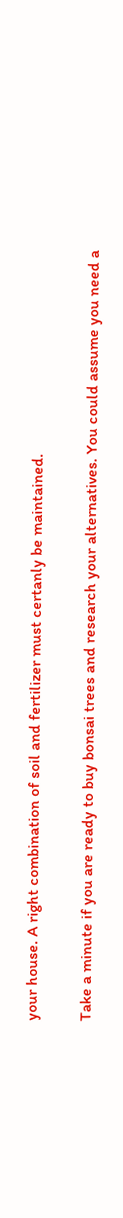your house. A right combination of soil and fertilizer must certanly be maintained.

Take a minute if you are ready to buy bonsai trees and research your alternatives. You could assume you need a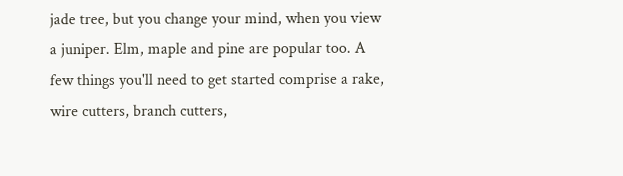jade tree, but you change your mind, when you view a juniper. Elm, maple and pine are popular too. A few things you'll need to get started comprise a rake, wire cutters, branch cutters,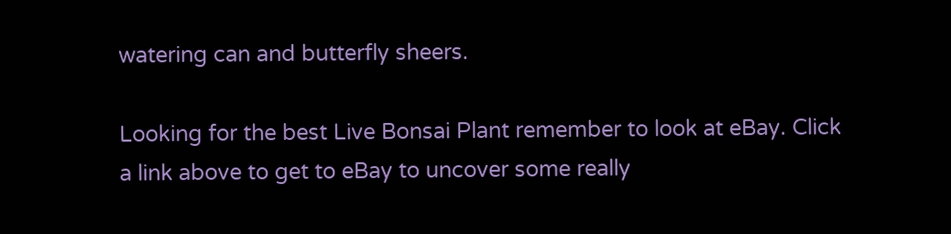watering can and butterfly sheers.

Looking for the best Live Bonsai Plant remember to look at eBay. Click a link above to get to eBay to uncover some really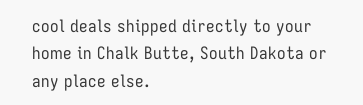cool deals shipped directly to your home in Chalk Butte, South Dakota or any place else.